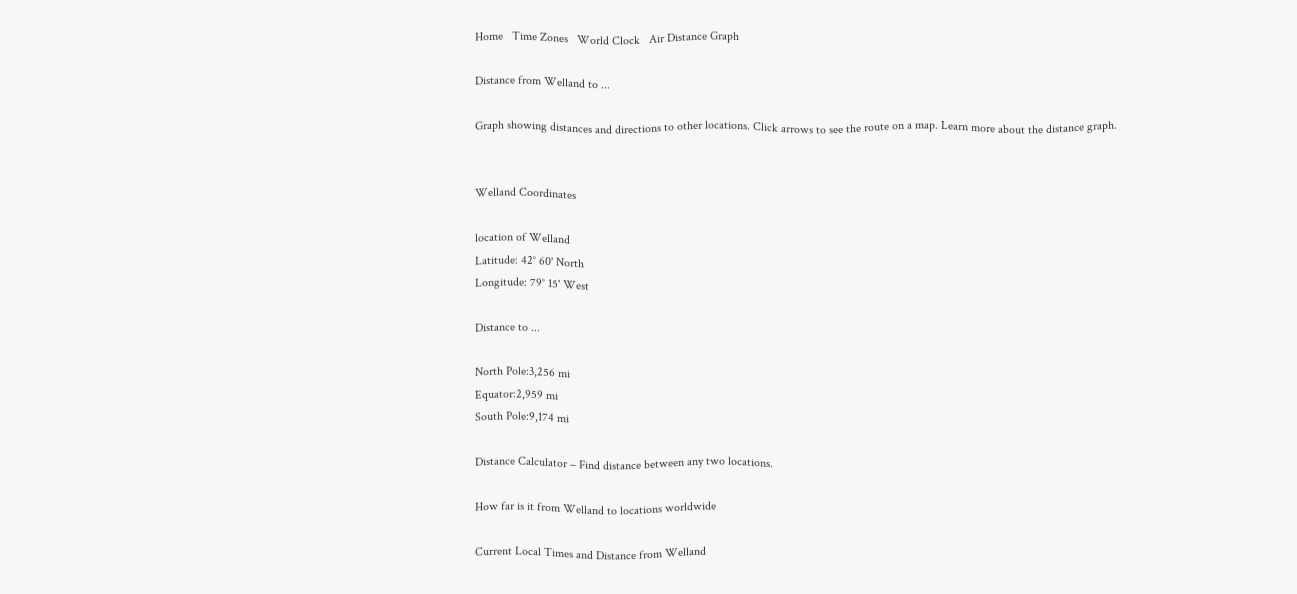Home   Time Zones   World Clock   Air Distance Graph

Distance from Welland to ...

Graph showing distances and directions to other locations. Click arrows to see the route on a map. Learn more about the distance graph.


Welland Coordinates

location of Welland
Latitude: 42° 60' North
Longitude: 79° 15' West

Distance to ...

North Pole:3,256 mi
Equator:2,959 mi
South Pole:9,174 mi

Distance Calculator – Find distance between any two locations.

How far is it from Welland to locations worldwide

Current Local Times and Distance from Welland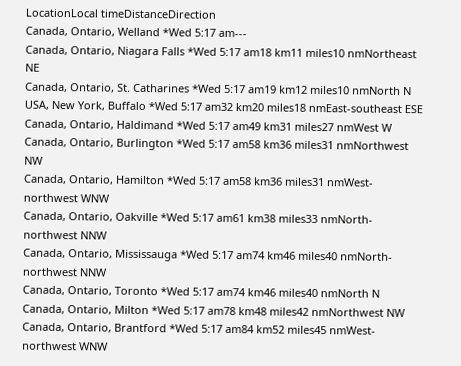LocationLocal timeDistanceDirection
Canada, Ontario, Welland *Wed 5:17 am---
Canada, Ontario, Niagara Falls *Wed 5:17 am18 km11 miles10 nmNortheast NE
Canada, Ontario, St. Catharines *Wed 5:17 am19 km12 miles10 nmNorth N
USA, New York, Buffalo *Wed 5:17 am32 km20 miles18 nmEast-southeast ESE
Canada, Ontario, Haldimand *Wed 5:17 am49 km31 miles27 nmWest W
Canada, Ontario, Burlington *Wed 5:17 am58 km36 miles31 nmNorthwest NW
Canada, Ontario, Hamilton *Wed 5:17 am58 km36 miles31 nmWest-northwest WNW
Canada, Ontario, Oakville *Wed 5:17 am61 km38 miles33 nmNorth-northwest NNW
Canada, Ontario, Mississauga *Wed 5:17 am74 km46 miles40 nmNorth-northwest NNW
Canada, Ontario, Toronto *Wed 5:17 am74 km46 miles40 nmNorth N
Canada, Ontario, Milton *Wed 5:17 am78 km48 miles42 nmNorthwest NW
Canada, Ontario, Brantford *Wed 5:17 am84 km52 miles45 nmWest-northwest WNW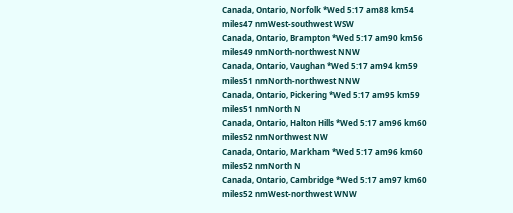Canada, Ontario, Norfolk *Wed 5:17 am88 km54 miles47 nmWest-southwest WSW
Canada, Ontario, Brampton *Wed 5:17 am90 km56 miles49 nmNorth-northwest NNW
Canada, Ontario, Vaughan *Wed 5:17 am94 km59 miles51 nmNorth-northwest NNW
Canada, Ontario, Pickering *Wed 5:17 am95 km59 miles51 nmNorth N
Canada, Ontario, Halton Hills *Wed 5:17 am96 km60 miles52 nmNorthwest NW
Canada, Ontario, Markham *Wed 5:17 am96 km60 miles52 nmNorth N
Canada, Ontario, Cambridge *Wed 5:17 am97 km60 miles52 nmWest-northwest WNW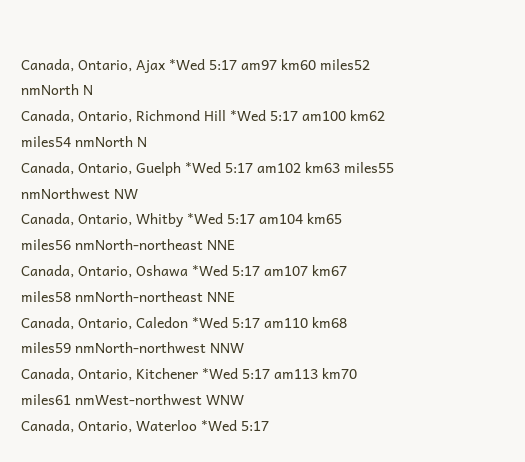Canada, Ontario, Ajax *Wed 5:17 am97 km60 miles52 nmNorth N
Canada, Ontario, Richmond Hill *Wed 5:17 am100 km62 miles54 nmNorth N
Canada, Ontario, Guelph *Wed 5:17 am102 km63 miles55 nmNorthwest NW
Canada, Ontario, Whitby *Wed 5:17 am104 km65 miles56 nmNorth-northeast NNE
Canada, Ontario, Oshawa *Wed 5:17 am107 km67 miles58 nmNorth-northeast NNE
Canada, Ontario, Caledon *Wed 5:17 am110 km68 miles59 nmNorth-northwest NNW
Canada, Ontario, Kitchener *Wed 5:17 am113 km70 miles61 nmWest-northwest WNW
Canada, Ontario, Waterloo *Wed 5:17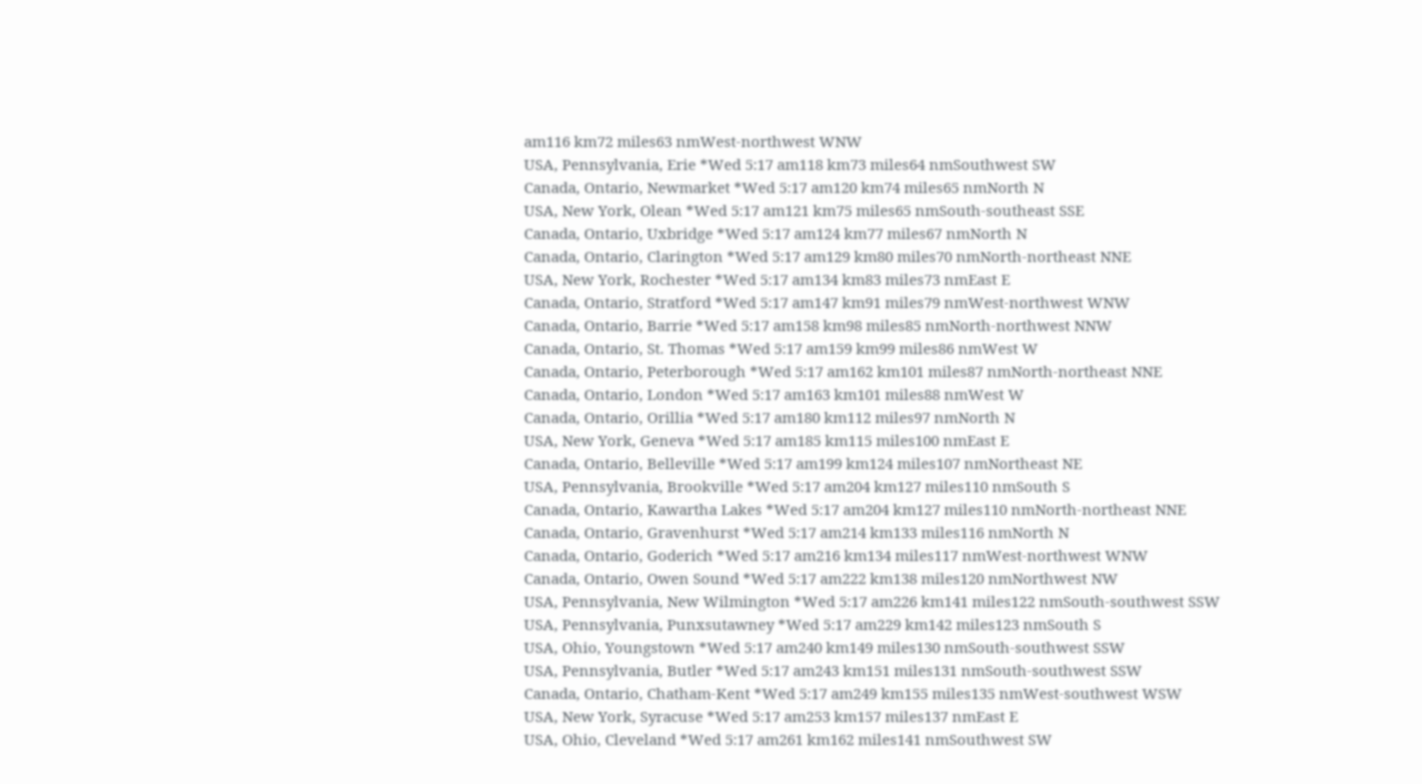am116 km72 miles63 nmWest-northwest WNW
USA, Pennsylvania, Erie *Wed 5:17 am118 km73 miles64 nmSouthwest SW
Canada, Ontario, Newmarket *Wed 5:17 am120 km74 miles65 nmNorth N
USA, New York, Olean *Wed 5:17 am121 km75 miles65 nmSouth-southeast SSE
Canada, Ontario, Uxbridge *Wed 5:17 am124 km77 miles67 nmNorth N
Canada, Ontario, Clarington *Wed 5:17 am129 km80 miles70 nmNorth-northeast NNE
USA, New York, Rochester *Wed 5:17 am134 km83 miles73 nmEast E
Canada, Ontario, Stratford *Wed 5:17 am147 km91 miles79 nmWest-northwest WNW
Canada, Ontario, Barrie *Wed 5:17 am158 km98 miles85 nmNorth-northwest NNW
Canada, Ontario, St. Thomas *Wed 5:17 am159 km99 miles86 nmWest W
Canada, Ontario, Peterborough *Wed 5:17 am162 km101 miles87 nmNorth-northeast NNE
Canada, Ontario, London *Wed 5:17 am163 km101 miles88 nmWest W
Canada, Ontario, Orillia *Wed 5:17 am180 km112 miles97 nmNorth N
USA, New York, Geneva *Wed 5:17 am185 km115 miles100 nmEast E
Canada, Ontario, Belleville *Wed 5:17 am199 km124 miles107 nmNortheast NE
USA, Pennsylvania, Brookville *Wed 5:17 am204 km127 miles110 nmSouth S
Canada, Ontario, Kawartha Lakes *Wed 5:17 am204 km127 miles110 nmNorth-northeast NNE
Canada, Ontario, Gravenhurst *Wed 5:17 am214 km133 miles116 nmNorth N
Canada, Ontario, Goderich *Wed 5:17 am216 km134 miles117 nmWest-northwest WNW
Canada, Ontario, Owen Sound *Wed 5:17 am222 km138 miles120 nmNorthwest NW
USA, Pennsylvania, New Wilmington *Wed 5:17 am226 km141 miles122 nmSouth-southwest SSW
USA, Pennsylvania, Punxsutawney *Wed 5:17 am229 km142 miles123 nmSouth S
USA, Ohio, Youngstown *Wed 5:17 am240 km149 miles130 nmSouth-southwest SSW
USA, Pennsylvania, Butler *Wed 5:17 am243 km151 miles131 nmSouth-southwest SSW
Canada, Ontario, Chatham-Kent *Wed 5:17 am249 km155 miles135 nmWest-southwest WSW
USA, New York, Syracuse *Wed 5:17 am253 km157 miles137 nmEast E
USA, Ohio, Cleveland *Wed 5:17 am261 km162 miles141 nmSouthwest SW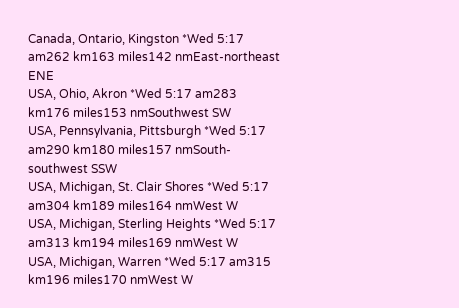Canada, Ontario, Kingston *Wed 5:17 am262 km163 miles142 nmEast-northeast ENE
USA, Ohio, Akron *Wed 5:17 am283 km176 miles153 nmSouthwest SW
USA, Pennsylvania, Pittsburgh *Wed 5:17 am290 km180 miles157 nmSouth-southwest SSW
USA, Michigan, St. Clair Shores *Wed 5:17 am304 km189 miles164 nmWest W
USA, Michigan, Sterling Heights *Wed 5:17 am313 km194 miles169 nmWest W
USA, Michigan, Warren *Wed 5:17 am315 km196 miles170 nmWest W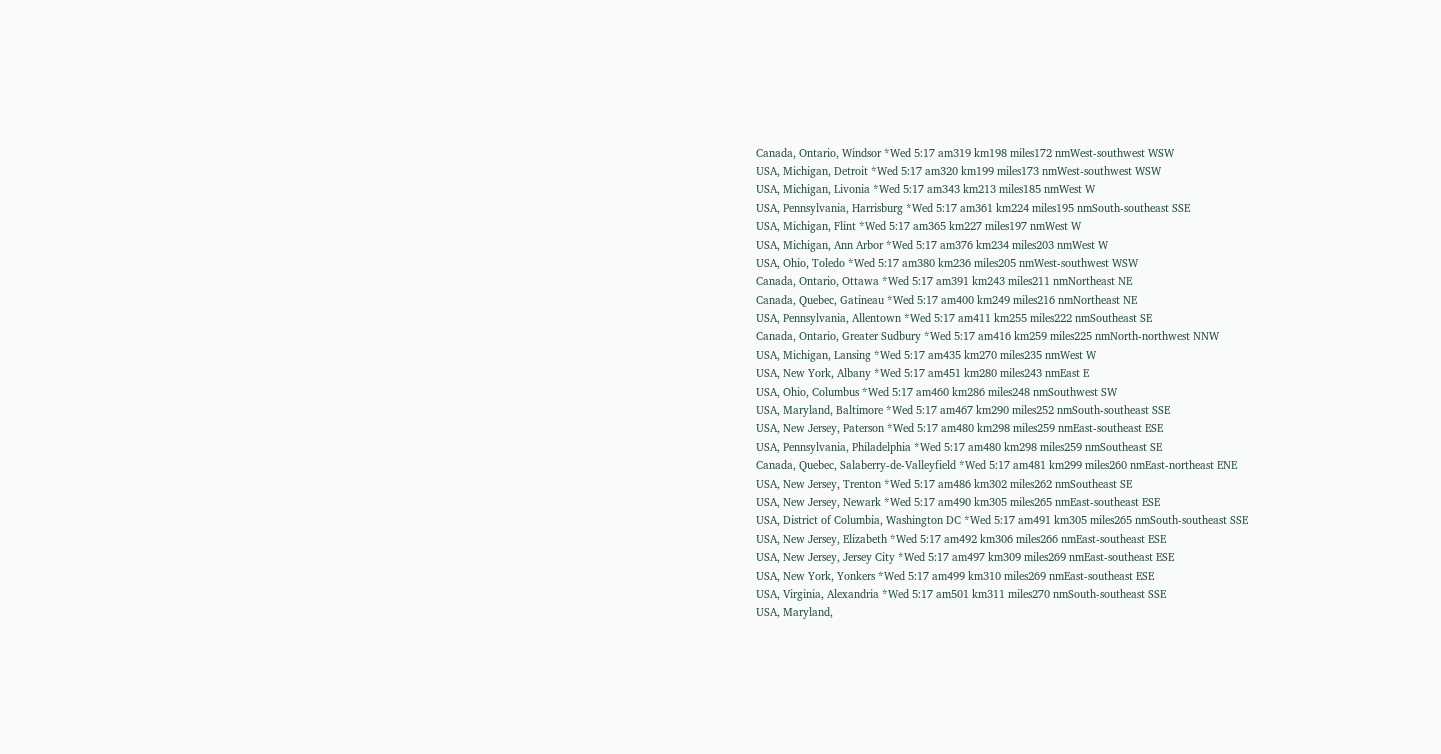Canada, Ontario, Windsor *Wed 5:17 am319 km198 miles172 nmWest-southwest WSW
USA, Michigan, Detroit *Wed 5:17 am320 km199 miles173 nmWest-southwest WSW
USA, Michigan, Livonia *Wed 5:17 am343 km213 miles185 nmWest W
USA, Pennsylvania, Harrisburg *Wed 5:17 am361 km224 miles195 nmSouth-southeast SSE
USA, Michigan, Flint *Wed 5:17 am365 km227 miles197 nmWest W
USA, Michigan, Ann Arbor *Wed 5:17 am376 km234 miles203 nmWest W
USA, Ohio, Toledo *Wed 5:17 am380 km236 miles205 nmWest-southwest WSW
Canada, Ontario, Ottawa *Wed 5:17 am391 km243 miles211 nmNortheast NE
Canada, Quebec, Gatineau *Wed 5:17 am400 km249 miles216 nmNortheast NE
USA, Pennsylvania, Allentown *Wed 5:17 am411 km255 miles222 nmSoutheast SE
Canada, Ontario, Greater Sudbury *Wed 5:17 am416 km259 miles225 nmNorth-northwest NNW
USA, Michigan, Lansing *Wed 5:17 am435 km270 miles235 nmWest W
USA, New York, Albany *Wed 5:17 am451 km280 miles243 nmEast E
USA, Ohio, Columbus *Wed 5:17 am460 km286 miles248 nmSouthwest SW
USA, Maryland, Baltimore *Wed 5:17 am467 km290 miles252 nmSouth-southeast SSE
USA, New Jersey, Paterson *Wed 5:17 am480 km298 miles259 nmEast-southeast ESE
USA, Pennsylvania, Philadelphia *Wed 5:17 am480 km298 miles259 nmSoutheast SE
Canada, Quebec, Salaberry-de-Valleyfield *Wed 5:17 am481 km299 miles260 nmEast-northeast ENE
USA, New Jersey, Trenton *Wed 5:17 am486 km302 miles262 nmSoutheast SE
USA, New Jersey, Newark *Wed 5:17 am490 km305 miles265 nmEast-southeast ESE
USA, District of Columbia, Washington DC *Wed 5:17 am491 km305 miles265 nmSouth-southeast SSE
USA, New Jersey, Elizabeth *Wed 5:17 am492 km306 miles266 nmEast-southeast ESE
USA, New Jersey, Jersey City *Wed 5:17 am497 km309 miles269 nmEast-southeast ESE
USA, New York, Yonkers *Wed 5:17 am499 km310 miles269 nmEast-southeast ESE
USA, Virginia, Alexandria *Wed 5:17 am501 km311 miles270 nmSouth-southeast SSE
USA, Maryland,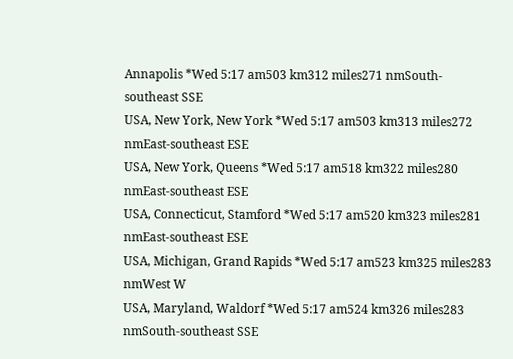Annapolis *Wed 5:17 am503 km312 miles271 nmSouth-southeast SSE
USA, New York, New York *Wed 5:17 am503 km313 miles272 nmEast-southeast ESE
USA, New York, Queens *Wed 5:17 am518 km322 miles280 nmEast-southeast ESE
USA, Connecticut, Stamford *Wed 5:17 am520 km323 miles281 nmEast-southeast ESE
USA, Michigan, Grand Rapids *Wed 5:17 am523 km325 miles283 nmWest W
USA, Maryland, Waldorf *Wed 5:17 am524 km326 miles283 nmSouth-southeast SSE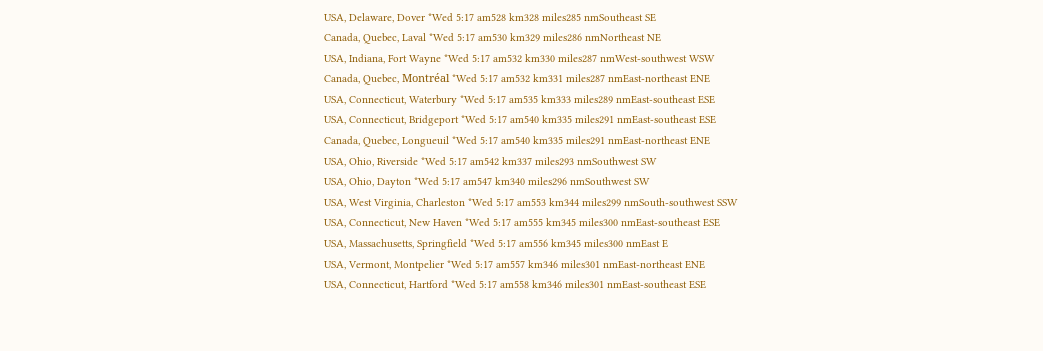USA, Delaware, Dover *Wed 5:17 am528 km328 miles285 nmSoutheast SE
Canada, Quebec, Laval *Wed 5:17 am530 km329 miles286 nmNortheast NE
USA, Indiana, Fort Wayne *Wed 5:17 am532 km330 miles287 nmWest-southwest WSW
Canada, Quebec, Montréal *Wed 5:17 am532 km331 miles287 nmEast-northeast ENE
USA, Connecticut, Waterbury *Wed 5:17 am535 km333 miles289 nmEast-southeast ESE
USA, Connecticut, Bridgeport *Wed 5:17 am540 km335 miles291 nmEast-southeast ESE
Canada, Quebec, Longueuil *Wed 5:17 am540 km335 miles291 nmEast-northeast ENE
USA, Ohio, Riverside *Wed 5:17 am542 km337 miles293 nmSouthwest SW
USA, Ohio, Dayton *Wed 5:17 am547 km340 miles296 nmSouthwest SW
USA, West Virginia, Charleston *Wed 5:17 am553 km344 miles299 nmSouth-southwest SSW
USA, Connecticut, New Haven *Wed 5:17 am555 km345 miles300 nmEast-southeast ESE
USA, Massachusetts, Springfield *Wed 5:17 am556 km345 miles300 nmEast E
USA, Vermont, Montpelier *Wed 5:17 am557 km346 miles301 nmEast-northeast ENE
USA, Connecticut, Hartford *Wed 5:17 am558 km346 miles301 nmEast-southeast ESE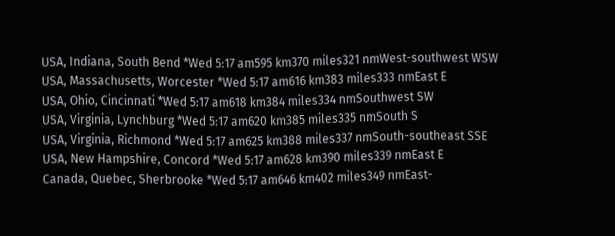USA, Indiana, South Bend *Wed 5:17 am595 km370 miles321 nmWest-southwest WSW
USA, Massachusetts, Worcester *Wed 5:17 am616 km383 miles333 nmEast E
USA, Ohio, Cincinnati *Wed 5:17 am618 km384 miles334 nmSouthwest SW
USA, Virginia, Lynchburg *Wed 5:17 am620 km385 miles335 nmSouth S
USA, Virginia, Richmond *Wed 5:17 am625 km388 miles337 nmSouth-southeast SSE
USA, New Hampshire, Concord *Wed 5:17 am628 km390 miles339 nmEast E
Canada, Quebec, Sherbrooke *Wed 5:17 am646 km402 miles349 nmEast-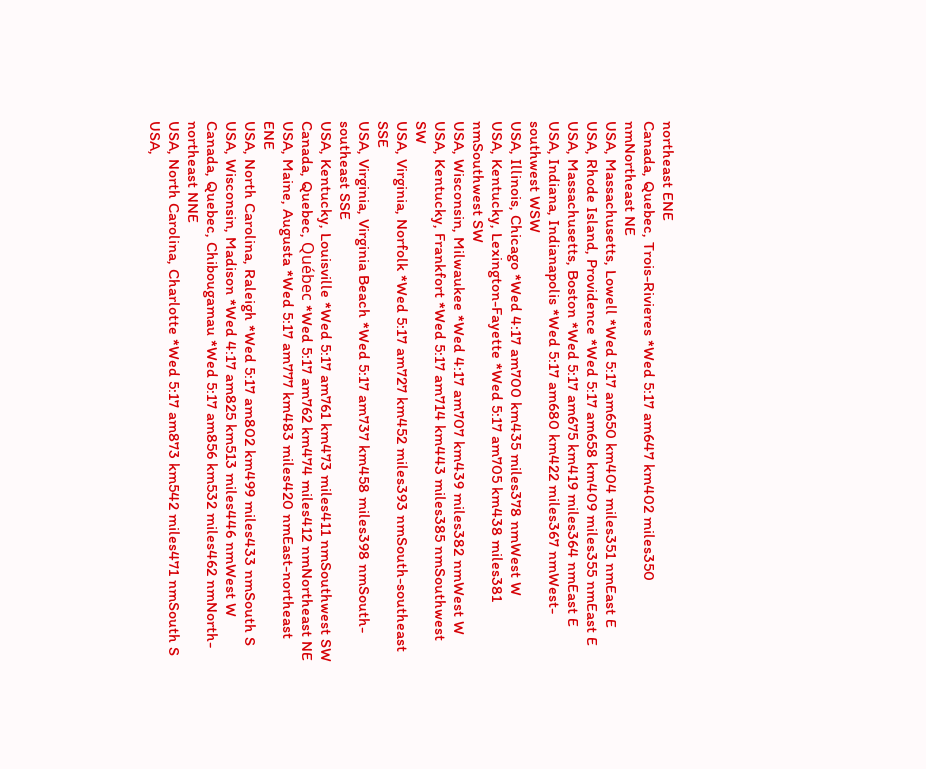northeast ENE
Canada, Quebec, Trois-Rivieres *Wed 5:17 am647 km402 miles350 nmNortheast NE
USA, Massachusetts, Lowell *Wed 5:17 am650 km404 miles351 nmEast E
USA, Rhode Island, Providence *Wed 5:17 am658 km409 miles355 nmEast E
USA, Massachusetts, Boston *Wed 5:17 am675 km419 miles364 nmEast E
USA, Indiana, Indianapolis *Wed 5:17 am680 km422 miles367 nmWest-southwest WSW
USA, Illinois, Chicago *Wed 4:17 am700 km435 miles378 nmWest W
USA, Kentucky, Lexington-Fayette *Wed 5:17 am705 km438 miles381 nmSouthwest SW
USA, Wisconsin, Milwaukee *Wed 4:17 am707 km439 miles382 nmWest W
USA, Kentucky, Frankfort *Wed 5:17 am714 km443 miles385 nmSouthwest SW
USA, Virginia, Norfolk *Wed 5:17 am727 km452 miles393 nmSouth-southeast SSE
USA, Virginia, Virginia Beach *Wed 5:17 am737 km458 miles398 nmSouth-southeast SSE
USA, Kentucky, Louisville *Wed 5:17 am761 km473 miles411 nmSouthwest SW
Canada, Quebec, Québec *Wed 5:17 am762 km474 miles412 nmNortheast NE
USA, Maine, Augusta *Wed 5:17 am777 km483 miles420 nmEast-northeast ENE
USA, North Carolina, Raleigh *Wed 5:17 am802 km499 miles433 nmSouth S
USA, Wisconsin, Madison *Wed 4:17 am825 km513 miles446 nmWest W
Canada, Quebec, Chibougamau *Wed 5:17 am856 km532 miles462 nmNorth-northeast NNE
USA, North Carolina, Charlotte *Wed 5:17 am873 km542 miles471 nmSouth S
USA,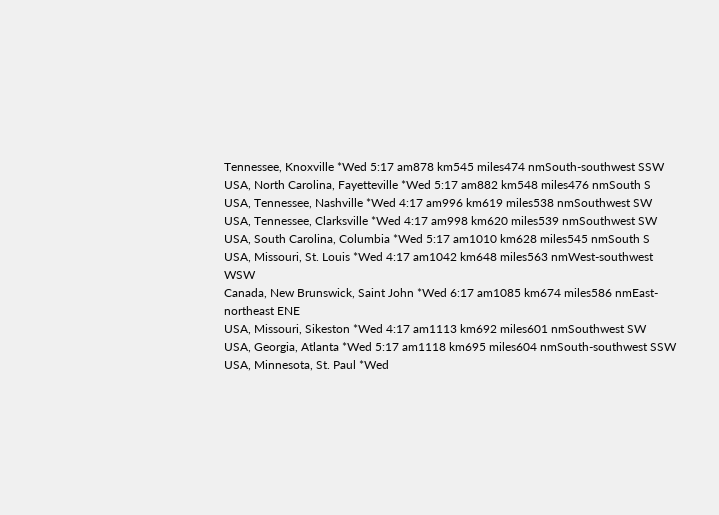Tennessee, Knoxville *Wed 5:17 am878 km545 miles474 nmSouth-southwest SSW
USA, North Carolina, Fayetteville *Wed 5:17 am882 km548 miles476 nmSouth S
USA, Tennessee, Nashville *Wed 4:17 am996 km619 miles538 nmSouthwest SW
USA, Tennessee, Clarksville *Wed 4:17 am998 km620 miles539 nmSouthwest SW
USA, South Carolina, Columbia *Wed 5:17 am1010 km628 miles545 nmSouth S
USA, Missouri, St. Louis *Wed 4:17 am1042 km648 miles563 nmWest-southwest WSW
Canada, New Brunswick, Saint John *Wed 6:17 am1085 km674 miles586 nmEast-northeast ENE
USA, Missouri, Sikeston *Wed 4:17 am1113 km692 miles601 nmSouthwest SW
USA, Georgia, Atlanta *Wed 5:17 am1118 km695 miles604 nmSouth-southwest SSW
USA, Minnesota, St. Paul *Wed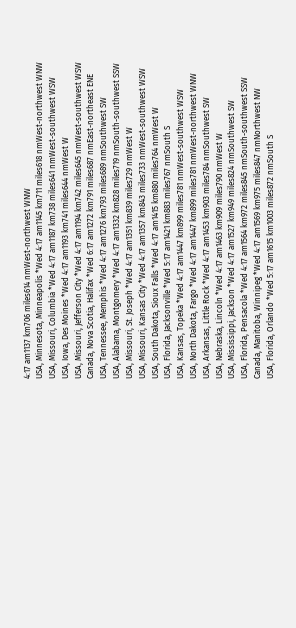4:17 am1137 km706 miles614 nmWest-northwest WNW
USA, Minnesota, Minneapolis *Wed 4:17 am1145 km711 miles618 nmWest-northwest WNW
USA, Missouri, Columbia *Wed 4:17 am1187 km738 miles641 nmWest-southwest WSW
USA, Iowa, Des Moines *Wed 4:17 am1193 km741 miles644 nmWest W
USA, Missouri, Jefferson City *Wed 4:17 am1194 km742 miles645 nmWest-southwest WSW
Canada, Nova Scotia, Halifax *Wed 6:17 am1272 km791 miles687 nmEast-northeast ENE
USA, Tennessee, Memphis *Wed 4:17 am1276 km793 miles689 nmSouthwest SW
USA, Alabama, Montgomery *Wed 4:17 am1332 km828 miles719 nmSouth-southwest SSW
USA, Missouri, St. Joseph *Wed 4:17 am1351 km839 miles729 nmWest W
USA, Missouri, Kansas City *Wed 4:17 am1357 km843 miles733 nmWest-southwest WSW
USA, South Dakota, Sioux Falls *Wed 4:17 am1415 km880 miles764 nmWest W
USA, Florida, Jacksonville *Wed 5:17 am1421 km883 miles767 nmSouth S
USA, Kansas, Topeka *Wed 4:17 am1447 km899 miles781 nmWest-southwest WSW
USA, North Dakota, Fargo *Wed 4:17 am1447 km899 miles781 nmWest-northwest WNW
USA, Arkansas, Little Rock *Wed 4:17 am1453 km903 miles784 nmSouthwest SW
USA, Nebraska, Lincoln *Wed 4:17 am1463 km909 miles790 nmWest W
USA, Mississippi, Jackson *Wed 4:17 am1527 km949 miles824 nmSouthwest SW
USA, Florida, Pensacola *Wed 4:17 am1564 km972 miles845 nmSouth-southwest SSW
Canada, Manitoba, Winnipeg *Wed 4:17 am1569 km975 miles847 nmNorthwest NW
USA, Florida, Orlando *Wed 5:17 am1615 km1003 miles872 nmSouth S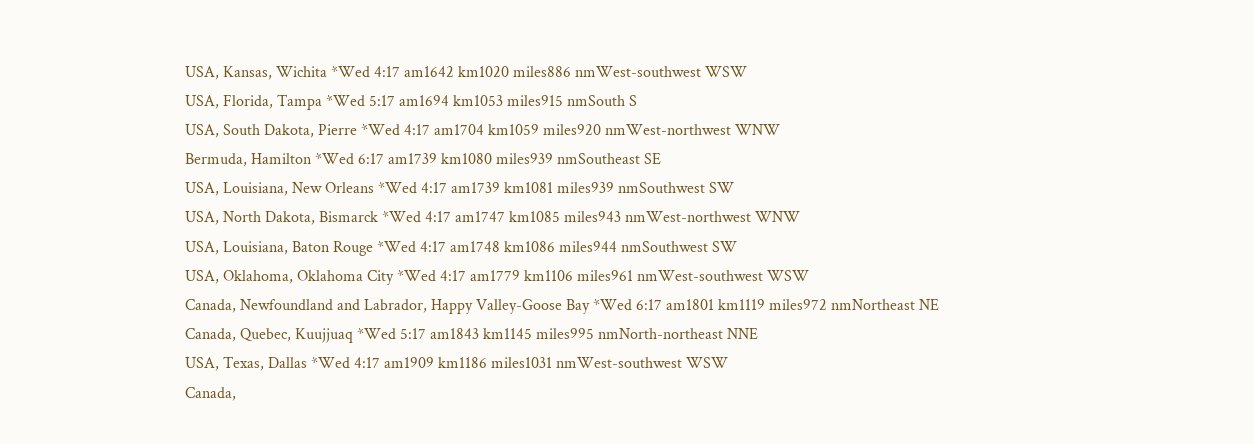USA, Kansas, Wichita *Wed 4:17 am1642 km1020 miles886 nmWest-southwest WSW
USA, Florida, Tampa *Wed 5:17 am1694 km1053 miles915 nmSouth S
USA, South Dakota, Pierre *Wed 4:17 am1704 km1059 miles920 nmWest-northwest WNW
Bermuda, Hamilton *Wed 6:17 am1739 km1080 miles939 nmSoutheast SE
USA, Louisiana, New Orleans *Wed 4:17 am1739 km1081 miles939 nmSouthwest SW
USA, North Dakota, Bismarck *Wed 4:17 am1747 km1085 miles943 nmWest-northwest WNW
USA, Louisiana, Baton Rouge *Wed 4:17 am1748 km1086 miles944 nmSouthwest SW
USA, Oklahoma, Oklahoma City *Wed 4:17 am1779 km1106 miles961 nmWest-southwest WSW
Canada, Newfoundland and Labrador, Happy Valley-Goose Bay *Wed 6:17 am1801 km1119 miles972 nmNortheast NE
Canada, Quebec, Kuujjuaq *Wed 5:17 am1843 km1145 miles995 nmNorth-northeast NNE
USA, Texas, Dallas *Wed 4:17 am1909 km1186 miles1031 nmWest-southwest WSW
Canada,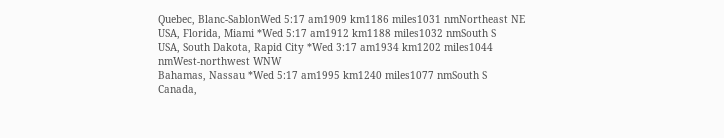Quebec, Blanc-SablonWed 5:17 am1909 km1186 miles1031 nmNortheast NE
USA, Florida, Miami *Wed 5:17 am1912 km1188 miles1032 nmSouth S
USA, South Dakota, Rapid City *Wed 3:17 am1934 km1202 miles1044 nmWest-northwest WNW
Bahamas, Nassau *Wed 5:17 am1995 km1240 miles1077 nmSouth S
Canada,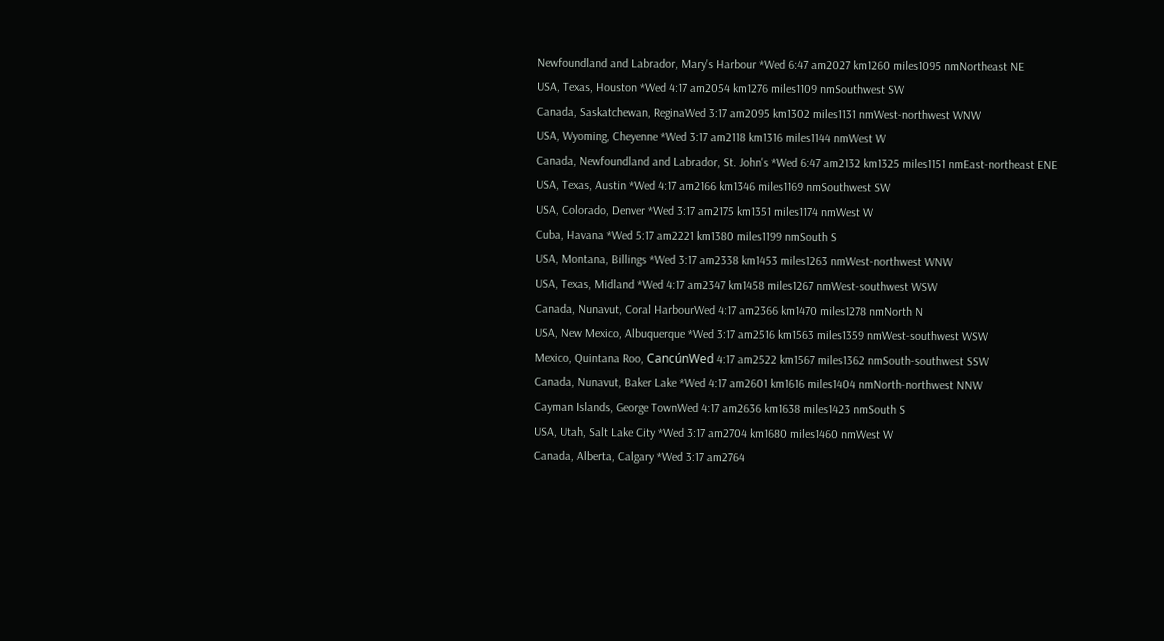Newfoundland and Labrador, Mary's Harbour *Wed 6:47 am2027 km1260 miles1095 nmNortheast NE
USA, Texas, Houston *Wed 4:17 am2054 km1276 miles1109 nmSouthwest SW
Canada, Saskatchewan, ReginaWed 3:17 am2095 km1302 miles1131 nmWest-northwest WNW
USA, Wyoming, Cheyenne *Wed 3:17 am2118 km1316 miles1144 nmWest W
Canada, Newfoundland and Labrador, St. John's *Wed 6:47 am2132 km1325 miles1151 nmEast-northeast ENE
USA, Texas, Austin *Wed 4:17 am2166 km1346 miles1169 nmSouthwest SW
USA, Colorado, Denver *Wed 3:17 am2175 km1351 miles1174 nmWest W
Cuba, Havana *Wed 5:17 am2221 km1380 miles1199 nmSouth S
USA, Montana, Billings *Wed 3:17 am2338 km1453 miles1263 nmWest-northwest WNW
USA, Texas, Midland *Wed 4:17 am2347 km1458 miles1267 nmWest-southwest WSW
Canada, Nunavut, Coral HarbourWed 4:17 am2366 km1470 miles1278 nmNorth N
USA, New Mexico, Albuquerque *Wed 3:17 am2516 km1563 miles1359 nmWest-southwest WSW
Mexico, Quintana Roo, CancúnWed 4:17 am2522 km1567 miles1362 nmSouth-southwest SSW
Canada, Nunavut, Baker Lake *Wed 4:17 am2601 km1616 miles1404 nmNorth-northwest NNW
Cayman Islands, George TownWed 4:17 am2636 km1638 miles1423 nmSouth S
USA, Utah, Salt Lake City *Wed 3:17 am2704 km1680 miles1460 nmWest W
Canada, Alberta, Calgary *Wed 3:17 am2764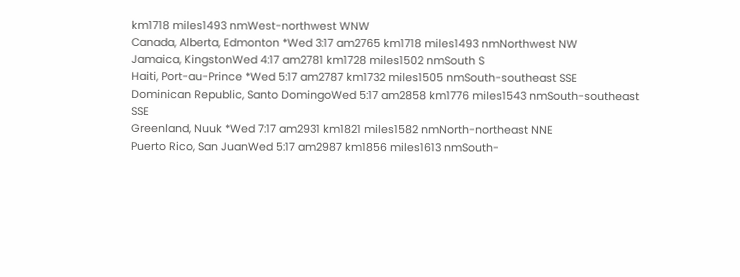km1718 miles1493 nmWest-northwest WNW
Canada, Alberta, Edmonton *Wed 3:17 am2765 km1718 miles1493 nmNorthwest NW
Jamaica, KingstonWed 4:17 am2781 km1728 miles1502 nmSouth S
Haiti, Port-au-Prince *Wed 5:17 am2787 km1732 miles1505 nmSouth-southeast SSE
Dominican Republic, Santo DomingoWed 5:17 am2858 km1776 miles1543 nmSouth-southeast SSE
Greenland, Nuuk *Wed 7:17 am2931 km1821 miles1582 nmNorth-northeast NNE
Puerto Rico, San JuanWed 5:17 am2987 km1856 miles1613 nmSouth-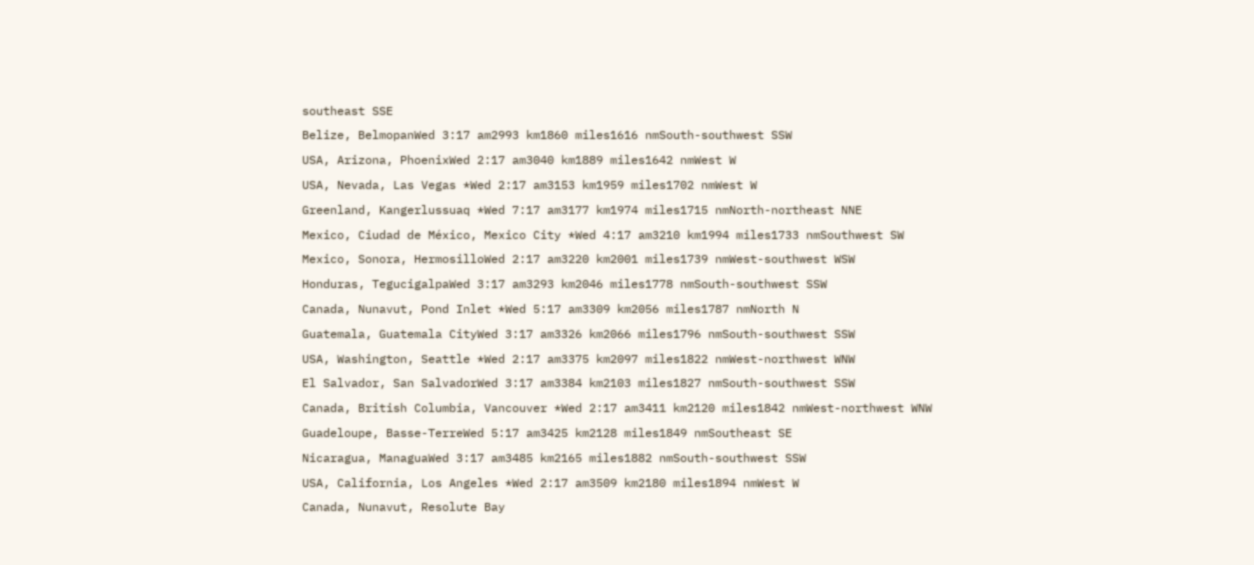southeast SSE
Belize, BelmopanWed 3:17 am2993 km1860 miles1616 nmSouth-southwest SSW
USA, Arizona, PhoenixWed 2:17 am3040 km1889 miles1642 nmWest W
USA, Nevada, Las Vegas *Wed 2:17 am3153 km1959 miles1702 nmWest W
Greenland, Kangerlussuaq *Wed 7:17 am3177 km1974 miles1715 nmNorth-northeast NNE
Mexico, Ciudad de México, Mexico City *Wed 4:17 am3210 km1994 miles1733 nmSouthwest SW
Mexico, Sonora, HermosilloWed 2:17 am3220 km2001 miles1739 nmWest-southwest WSW
Honduras, TegucigalpaWed 3:17 am3293 km2046 miles1778 nmSouth-southwest SSW
Canada, Nunavut, Pond Inlet *Wed 5:17 am3309 km2056 miles1787 nmNorth N
Guatemala, Guatemala CityWed 3:17 am3326 km2066 miles1796 nmSouth-southwest SSW
USA, Washington, Seattle *Wed 2:17 am3375 km2097 miles1822 nmWest-northwest WNW
El Salvador, San SalvadorWed 3:17 am3384 km2103 miles1827 nmSouth-southwest SSW
Canada, British Columbia, Vancouver *Wed 2:17 am3411 km2120 miles1842 nmWest-northwest WNW
Guadeloupe, Basse-TerreWed 5:17 am3425 km2128 miles1849 nmSoutheast SE
Nicaragua, ManaguaWed 3:17 am3485 km2165 miles1882 nmSouth-southwest SSW
USA, California, Los Angeles *Wed 2:17 am3509 km2180 miles1894 nmWest W
Canada, Nunavut, Resolute Bay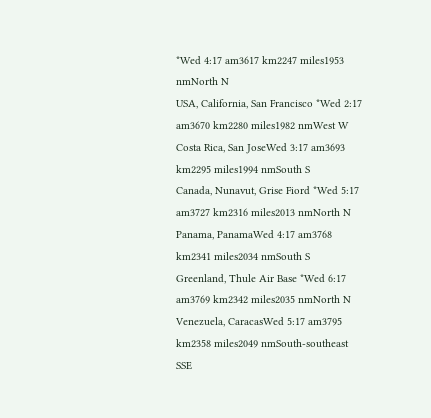*Wed 4:17 am3617 km2247 miles1953 nmNorth N
USA, California, San Francisco *Wed 2:17 am3670 km2280 miles1982 nmWest W
Costa Rica, San JoseWed 3:17 am3693 km2295 miles1994 nmSouth S
Canada, Nunavut, Grise Fiord *Wed 5:17 am3727 km2316 miles2013 nmNorth N
Panama, PanamaWed 4:17 am3768 km2341 miles2034 nmSouth S
Greenland, Thule Air Base *Wed 6:17 am3769 km2342 miles2035 nmNorth N
Venezuela, CaracasWed 5:17 am3795 km2358 miles2049 nmSouth-southeast SSE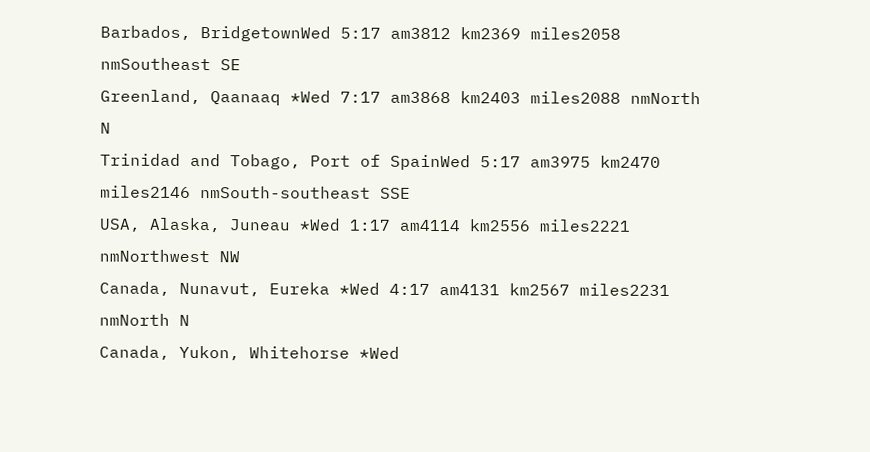Barbados, BridgetownWed 5:17 am3812 km2369 miles2058 nmSoutheast SE
Greenland, Qaanaaq *Wed 7:17 am3868 km2403 miles2088 nmNorth N
Trinidad and Tobago, Port of SpainWed 5:17 am3975 km2470 miles2146 nmSouth-southeast SSE
USA, Alaska, Juneau *Wed 1:17 am4114 km2556 miles2221 nmNorthwest NW
Canada, Nunavut, Eureka *Wed 4:17 am4131 km2567 miles2231 nmNorth N
Canada, Yukon, Whitehorse *Wed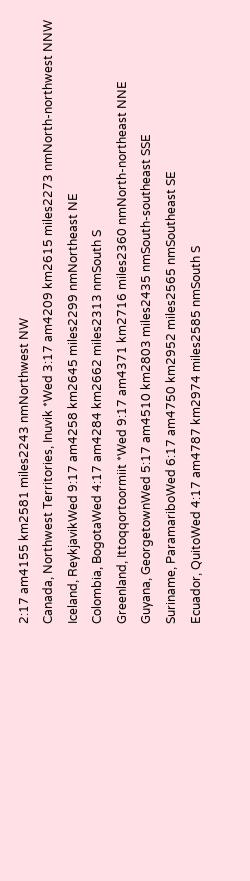2:17 am4155 km2581 miles2243 nmNorthwest NW
Canada, Northwest Territories, Inuvik *Wed 3:17 am4209 km2615 miles2273 nmNorth-northwest NNW
Iceland, ReykjavikWed 9:17 am4258 km2645 miles2299 nmNortheast NE
Colombia, BogotaWed 4:17 am4284 km2662 miles2313 nmSouth S
Greenland, Ittoqqortoormiit *Wed 9:17 am4371 km2716 miles2360 nmNorth-northeast NNE
Guyana, GeorgetownWed 5:17 am4510 km2803 miles2435 nmSouth-southeast SSE
Suriname, ParamariboWed 6:17 am4750 km2952 miles2565 nmSoutheast SE
Ecuador, QuitoWed 4:17 am4787 km2974 miles2585 nmSouth S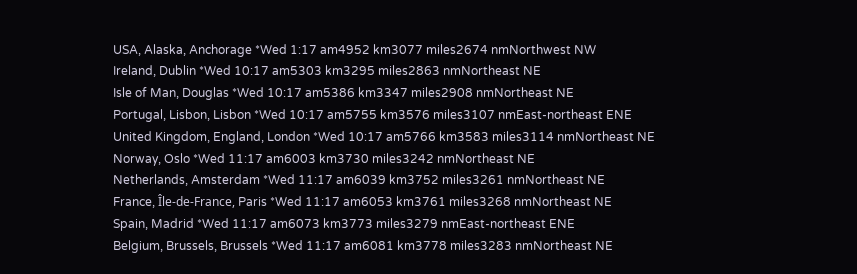USA, Alaska, Anchorage *Wed 1:17 am4952 km3077 miles2674 nmNorthwest NW
Ireland, Dublin *Wed 10:17 am5303 km3295 miles2863 nmNortheast NE
Isle of Man, Douglas *Wed 10:17 am5386 km3347 miles2908 nmNortheast NE
Portugal, Lisbon, Lisbon *Wed 10:17 am5755 km3576 miles3107 nmEast-northeast ENE
United Kingdom, England, London *Wed 10:17 am5766 km3583 miles3114 nmNortheast NE
Norway, Oslo *Wed 11:17 am6003 km3730 miles3242 nmNortheast NE
Netherlands, Amsterdam *Wed 11:17 am6039 km3752 miles3261 nmNortheast NE
France, Île-de-France, Paris *Wed 11:17 am6053 km3761 miles3268 nmNortheast NE
Spain, Madrid *Wed 11:17 am6073 km3773 miles3279 nmEast-northeast ENE
Belgium, Brussels, Brussels *Wed 11:17 am6081 km3778 miles3283 nmNortheast NE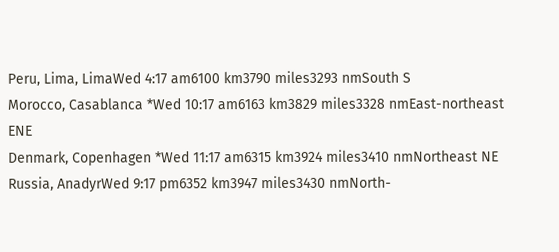Peru, Lima, LimaWed 4:17 am6100 km3790 miles3293 nmSouth S
Morocco, Casablanca *Wed 10:17 am6163 km3829 miles3328 nmEast-northeast ENE
Denmark, Copenhagen *Wed 11:17 am6315 km3924 miles3410 nmNortheast NE
Russia, AnadyrWed 9:17 pm6352 km3947 miles3430 nmNorth-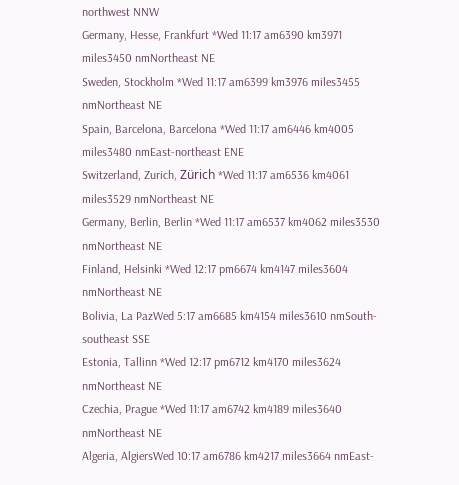northwest NNW
Germany, Hesse, Frankfurt *Wed 11:17 am6390 km3971 miles3450 nmNortheast NE
Sweden, Stockholm *Wed 11:17 am6399 km3976 miles3455 nmNortheast NE
Spain, Barcelona, Barcelona *Wed 11:17 am6446 km4005 miles3480 nmEast-northeast ENE
Switzerland, Zurich, Zürich *Wed 11:17 am6536 km4061 miles3529 nmNortheast NE
Germany, Berlin, Berlin *Wed 11:17 am6537 km4062 miles3530 nmNortheast NE
Finland, Helsinki *Wed 12:17 pm6674 km4147 miles3604 nmNortheast NE
Bolivia, La PazWed 5:17 am6685 km4154 miles3610 nmSouth-southeast SSE
Estonia, Tallinn *Wed 12:17 pm6712 km4170 miles3624 nmNortheast NE
Czechia, Prague *Wed 11:17 am6742 km4189 miles3640 nmNortheast NE
Algeria, AlgiersWed 10:17 am6786 km4217 miles3664 nmEast-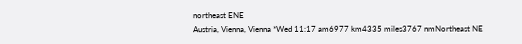northeast ENE
Austria, Vienna, Vienna *Wed 11:17 am6977 km4335 miles3767 nmNortheast NE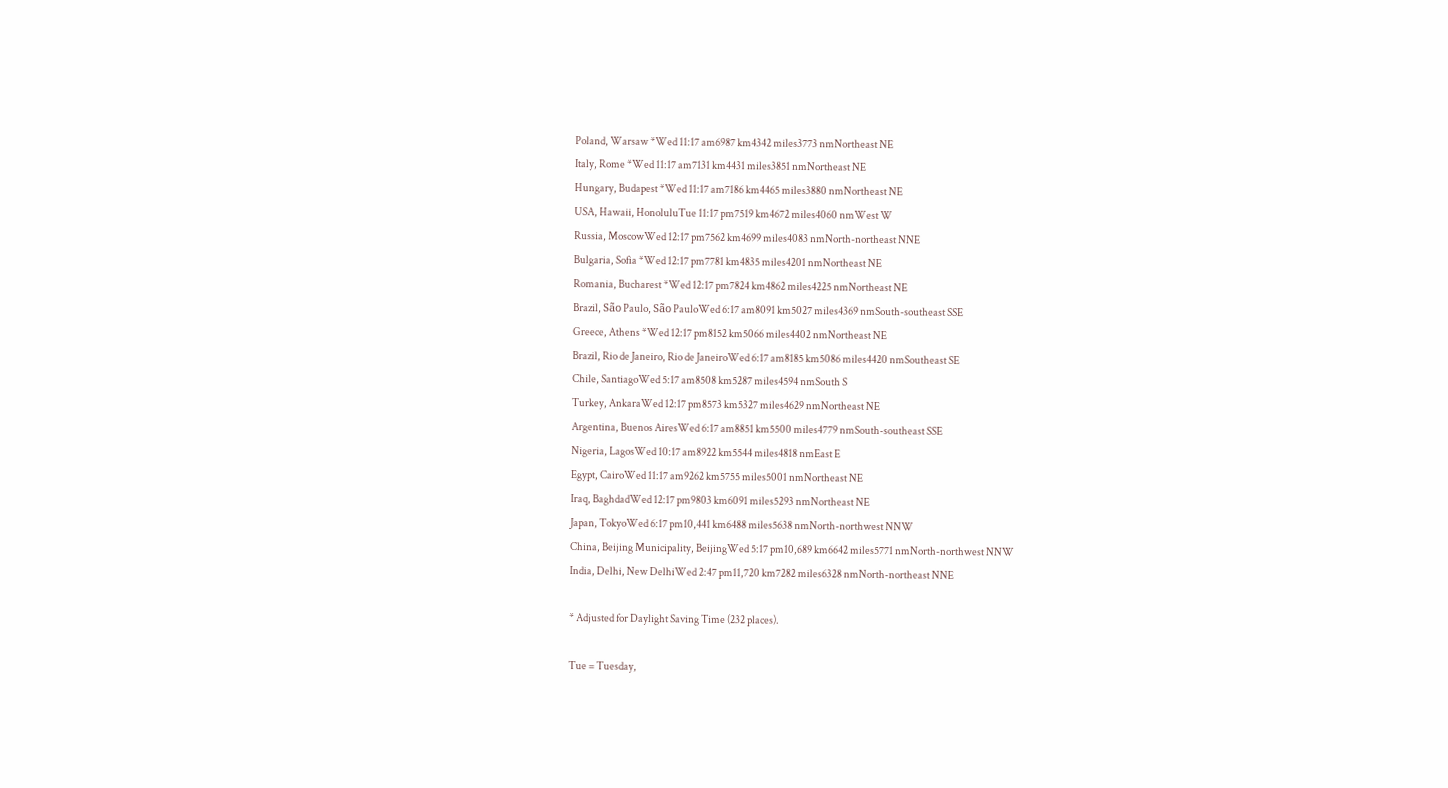Poland, Warsaw *Wed 11:17 am6987 km4342 miles3773 nmNortheast NE
Italy, Rome *Wed 11:17 am7131 km4431 miles3851 nmNortheast NE
Hungary, Budapest *Wed 11:17 am7186 km4465 miles3880 nmNortheast NE
USA, Hawaii, HonoluluTue 11:17 pm7519 km4672 miles4060 nmWest W
Russia, MoscowWed 12:17 pm7562 km4699 miles4083 nmNorth-northeast NNE
Bulgaria, Sofia *Wed 12:17 pm7781 km4835 miles4201 nmNortheast NE
Romania, Bucharest *Wed 12:17 pm7824 km4862 miles4225 nmNortheast NE
Brazil, São Paulo, São PauloWed 6:17 am8091 km5027 miles4369 nmSouth-southeast SSE
Greece, Athens *Wed 12:17 pm8152 km5066 miles4402 nmNortheast NE
Brazil, Rio de Janeiro, Rio de JaneiroWed 6:17 am8185 km5086 miles4420 nmSoutheast SE
Chile, SantiagoWed 5:17 am8508 km5287 miles4594 nmSouth S
Turkey, AnkaraWed 12:17 pm8573 km5327 miles4629 nmNortheast NE
Argentina, Buenos AiresWed 6:17 am8851 km5500 miles4779 nmSouth-southeast SSE
Nigeria, LagosWed 10:17 am8922 km5544 miles4818 nmEast E
Egypt, CairoWed 11:17 am9262 km5755 miles5001 nmNortheast NE
Iraq, BaghdadWed 12:17 pm9803 km6091 miles5293 nmNortheast NE
Japan, TokyoWed 6:17 pm10,441 km6488 miles5638 nmNorth-northwest NNW
China, Beijing Municipality, BeijingWed 5:17 pm10,689 km6642 miles5771 nmNorth-northwest NNW
India, Delhi, New DelhiWed 2:47 pm11,720 km7282 miles6328 nmNorth-northeast NNE

* Adjusted for Daylight Saving Time (232 places).

Tue = Tuesday,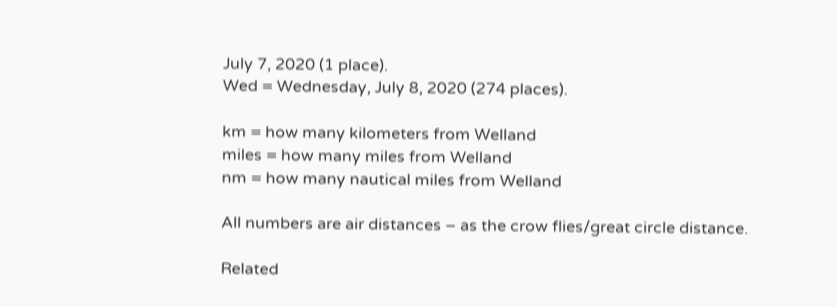July 7, 2020 (1 place).
Wed = Wednesday, July 8, 2020 (274 places).

km = how many kilometers from Welland
miles = how many miles from Welland
nm = how many nautical miles from Welland

All numbers are air distances – as the crow flies/great circle distance.

Related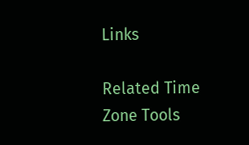Links

Related Time Zone Tools